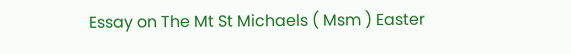Essay on The Mt St Michaels ( Msm ) Easter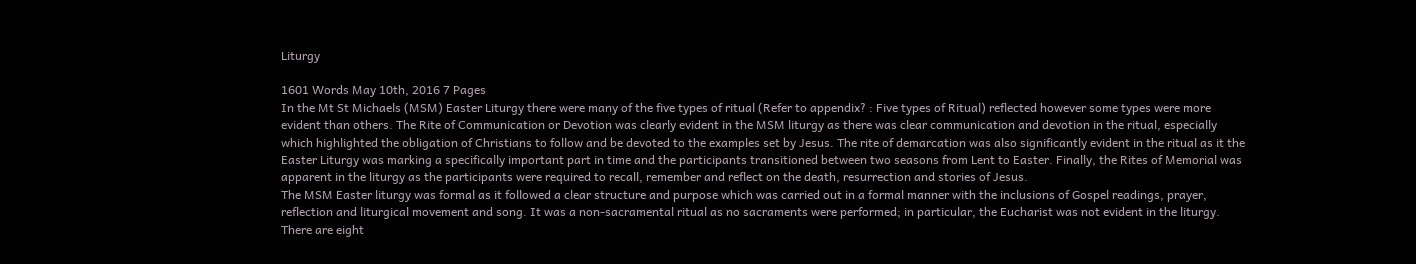Liturgy

1601 Words May 10th, 2016 7 Pages
In the Mt St Michaels (MSM) Easter Liturgy there were many of the five types of ritual (Refer to appendix? : Five types of Ritual) reflected however some types were more evident than others. The Rite of Communication or Devotion was clearly evident in the MSM liturgy as there was clear communication and devotion in the ritual, especially which highlighted the obligation of Christians to follow and be devoted to the examples set by Jesus. The rite of demarcation was also significantly evident in the ritual as it the Easter Liturgy was marking a specifically important part in time and the participants transitioned between two seasons from Lent to Easter. Finally, the Rites of Memorial was apparent in the liturgy as the participants were required to recall, remember and reflect on the death, resurrection and stories of Jesus.
The MSM Easter liturgy was formal as it followed a clear structure and purpose which was carried out in a formal manner with the inclusions of Gospel readings, prayer, reflection and liturgical movement and song. It was a non-sacramental ritual as no sacraments were performed; in particular, the Eucharist was not evident in the liturgy.
There are eight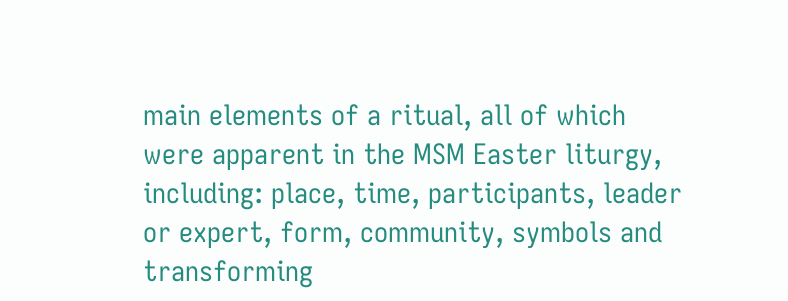main elements of a ritual, all of which were apparent in the MSM Easter liturgy, including: place, time, participants, leader or expert, form, community, symbols and transforming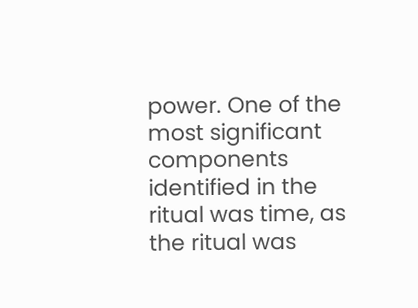power. One of the most significant components identified in the ritual was time, as the ritual was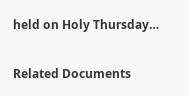held on Holy Thursday…

Related Documents